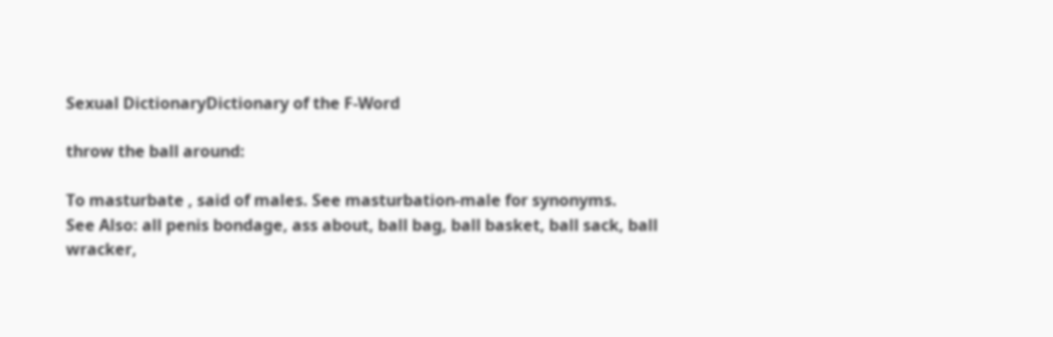Sexual DictionaryDictionary of the F-Word

throw the ball around:

To masturbate , said of males. See masturbation-male for synonyms.
See Also: all penis bondage, ass about, ball bag, ball basket, ball sack, ball wracker,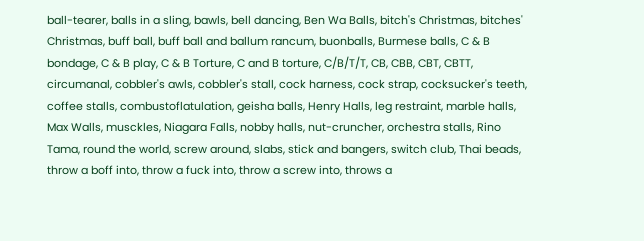ball-tearer, balls in a sling, bawls, bell dancing, Ben Wa Balls, bitch's Christmas, bitches' Christmas, buff ball, buff ball and ballum rancum, buonballs, Burmese balls, C & B bondage, C & B play, C & B Torture, C and B torture, C/B/T/T, CB, CBB, CBT, CBTT, circumanal, cobbler's awls, cobbler's stall, cock harness, cock strap, cocksucker's teeth, coffee stalls, combustoflatulation, geisha balls, Henry Halls, leg restraint, marble halls, Max Walls, musckles, Niagara Falls, nobby halls, nut-cruncher, orchestra stalls, Rino Tama, round the world, screw around, slabs, stick and bangers, switch club, Thai beads, throw a boff into, throw a fuck into, throw a screw into, throws a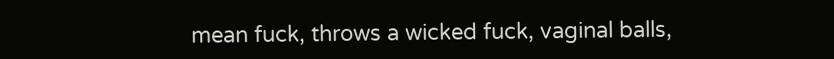mean fuck, throws a wicked fuck, vaginal balls,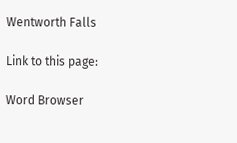Wentworth Falls

Link to this page:

Word Browser